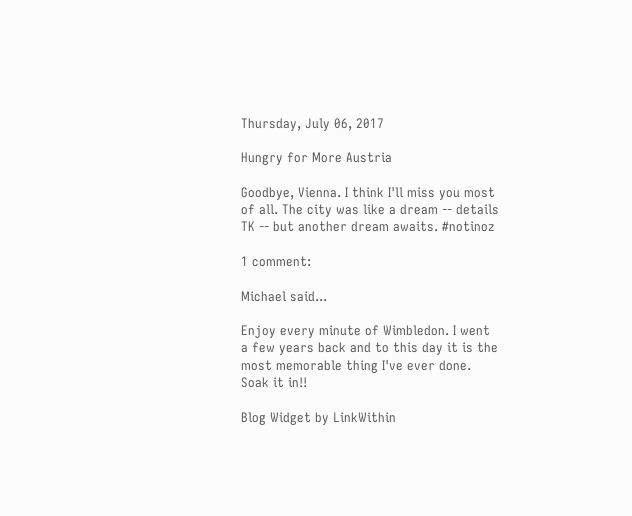Thursday, July 06, 2017

Hungry for More Austria

Goodbye, Vienna. I think I'll miss you most of all. The city was like a dream -- details TK -- but another dream awaits. #notinoz

1 comment:

Michael said...

Enjoy every minute of Wimbledon. I went a few years back and to this day it is the most memorable thing I've ever done. Soak it in!!

Blog Widget by LinkWithin